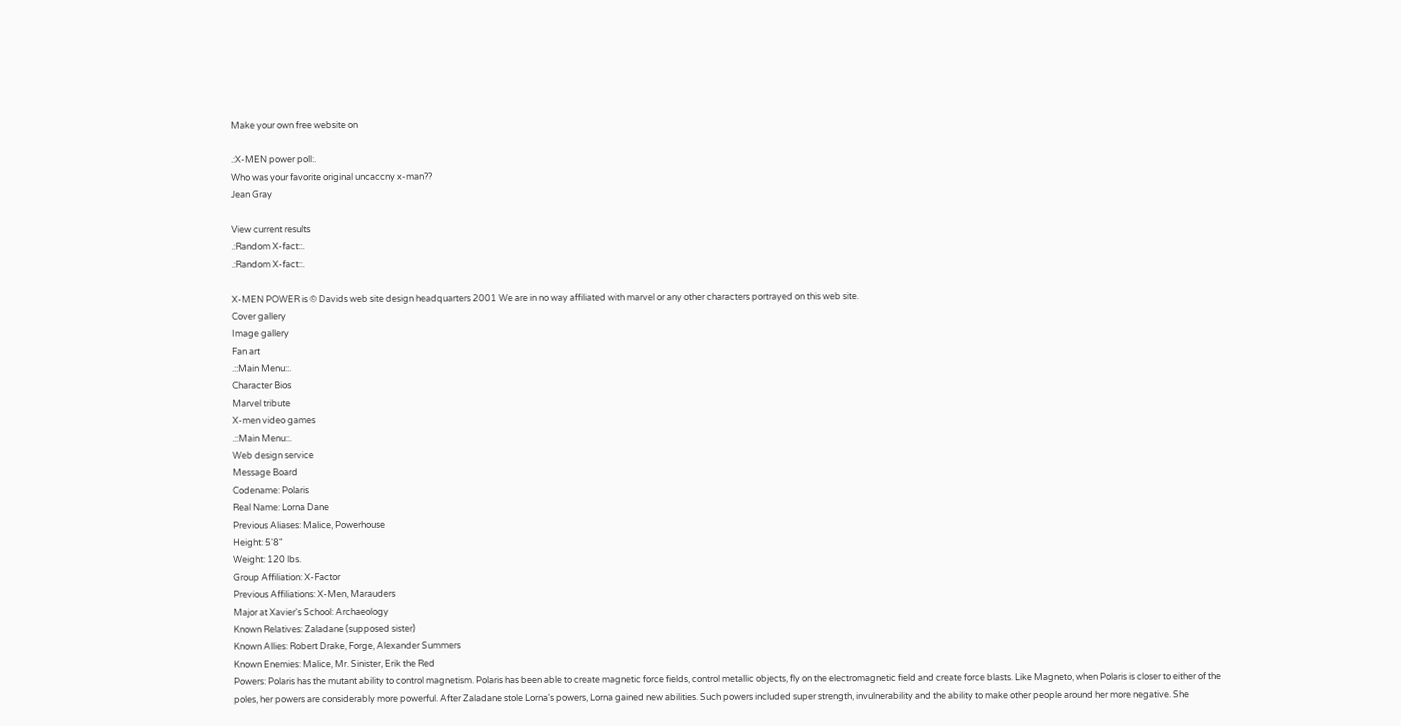Make your own free website on

.:X-MEN power poll:.
Who was your favorite original uncaccny x-man??
Jean Gray

View current results
.:Random X-fact::.
.:Random X-fact::.

X-MEN POWER is © Davids web site design headquarters 2001 We are in no way affiliated with marvel or any other characters portrayed on this web site.
Cover gallery
Image gallery
Fan art
.::Main Menu::.
Character Bios
Marvel tribute
X-men video games
.::Main Menu::.
Web design service
Message Board
Codename: Polaris
Real Name: Lorna Dane
Previous Aliases: Malice, Powerhouse
Height: 5'8"
Weight: 120 lbs.
Group Affiliation: X-Factor
Previous Affiliations: X-Men, Marauders
Major at Xavier's School: Archaeology
Known Relatives: Zaladane (supposed sister)
Known Allies: Robert Drake, Forge, Alexander Summers
Known Enemies: Malice, Mr. Sinister, Erik the Red
Powers: Polaris has the mutant ability to control magnetism. Polaris has been able to create magnetic force fields, control metallic objects, fly on the electromagnetic field and create force blasts. Like Magneto, when Polaris is closer to either of the poles, her powers are considerably more powerful. After Zaladane stole Lorna's powers, Lorna gained new abilities. Such powers included super strength, invulnerability and the ability to make other people around her more negative. She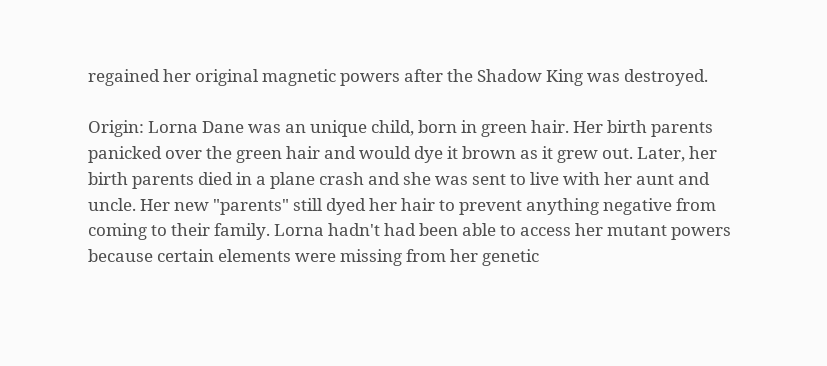regained her original magnetic powers after the Shadow King was destroyed.

Origin: Lorna Dane was an unique child, born in green hair. Her birth parents panicked over the green hair and would dye it brown as it grew out. Later, her birth parents died in a plane crash and she was sent to live with her aunt and uncle. Her new "parents" still dyed her hair to prevent anything negative from coming to their family. Lorna hadn't had been able to access her mutant powers because certain elements were missing from her genetic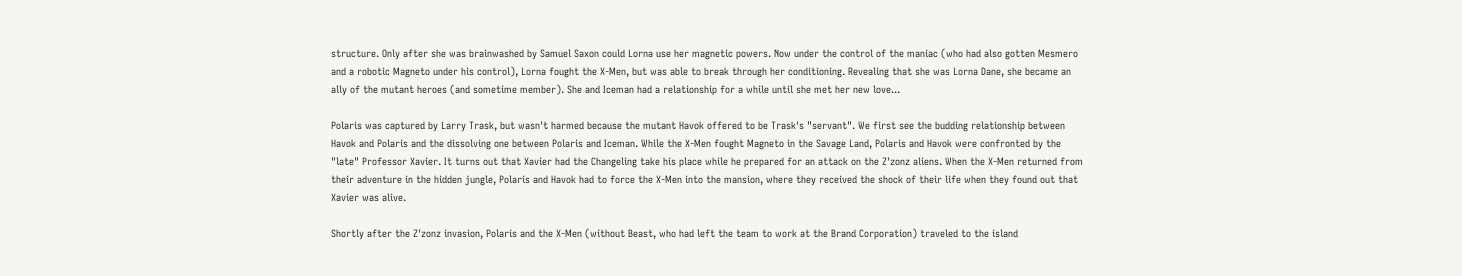structure. Only after she was brainwashed by Samuel Saxon could Lorna use her magnetic powers. Now under the control of the maniac (who had also gotten Mesmero and a robotic Magneto under his control), Lorna fought the X-Men, but was able to break through her conditioning. Revealing that she was Lorna Dane, she became an ally of the mutant heroes (and sometime member). She and Iceman had a relationship for a while until she met her new love...

Polaris was captured by Larry Trask, but wasn't harmed because the mutant Havok offered to be Trask's "servant". We first see the budding relationship between Havok and Polaris and the dissolving one between Polaris and Iceman. While the X-Men fought Magneto in the Savage Land, Polaris and Havok were confronted by the "late" Professor Xavier. It turns out that Xavier had the Changeling take his place while he prepared for an attack on the Z'zonz aliens. When the X-Men returned from their adventure in the hidden jungle, Polaris and Havok had to force the X-Men into the mansion, where they received the shock of their life when they found out that Xavier was alive.

Shortly after the Z'zonz invasion, Polaris and the X-Men (without Beast, who had left the team to work at the Brand Corporation) traveled to the island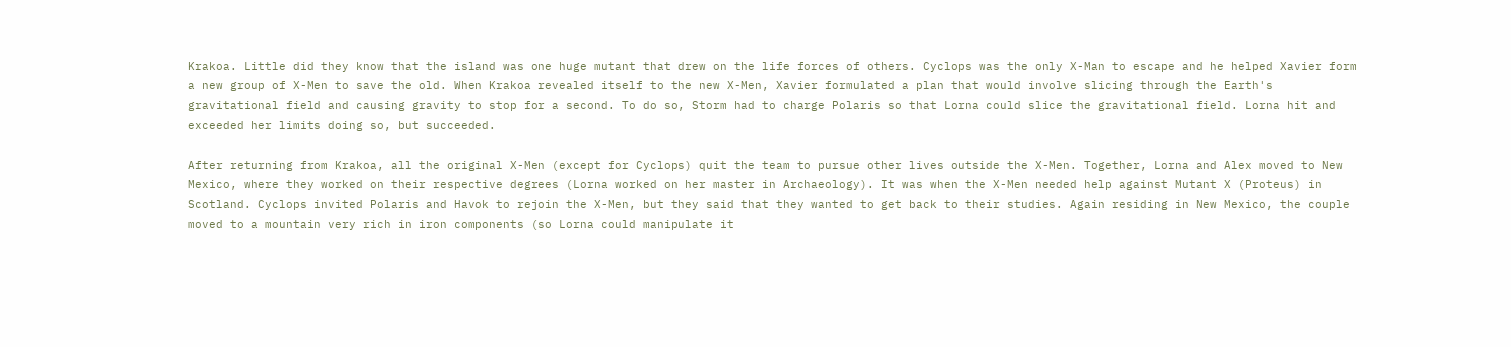Krakoa. Little did they know that the island was one huge mutant that drew on the life forces of others. Cyclops was the only X-Man to escape and he helped Xavier form a new group of X-Men to save the old. When Krakoa revealed itself to the new X-Men, Xavier formulated a plan that would involve slicing through the Earth's gravitational field and causing gravity to stop for a second. To do so, Storm had to charge Polaris so that Lorna could slice the gravitational field. Lorna hit and exceeded her limits doing so, but succeeded.

After returning from Krakoa, all the original X-Men (except for Cyclops) quit the team to pursue other lives outside the X-Men. Together, Lorna and Alex moved to New Mexico, where they worked on their respective degrees (Lorna worked on her master in Archaeology). It was when the X-Men needed help against Mutant X (Proteus) in Scotland. Cyclops invited Polaris and Havok to rejoin the X-Men, but they said that they wanted to get back to their studies. Again residing in New Mexico, the couple moved to a mountain very rich in iron components (so Lorna could manipulate it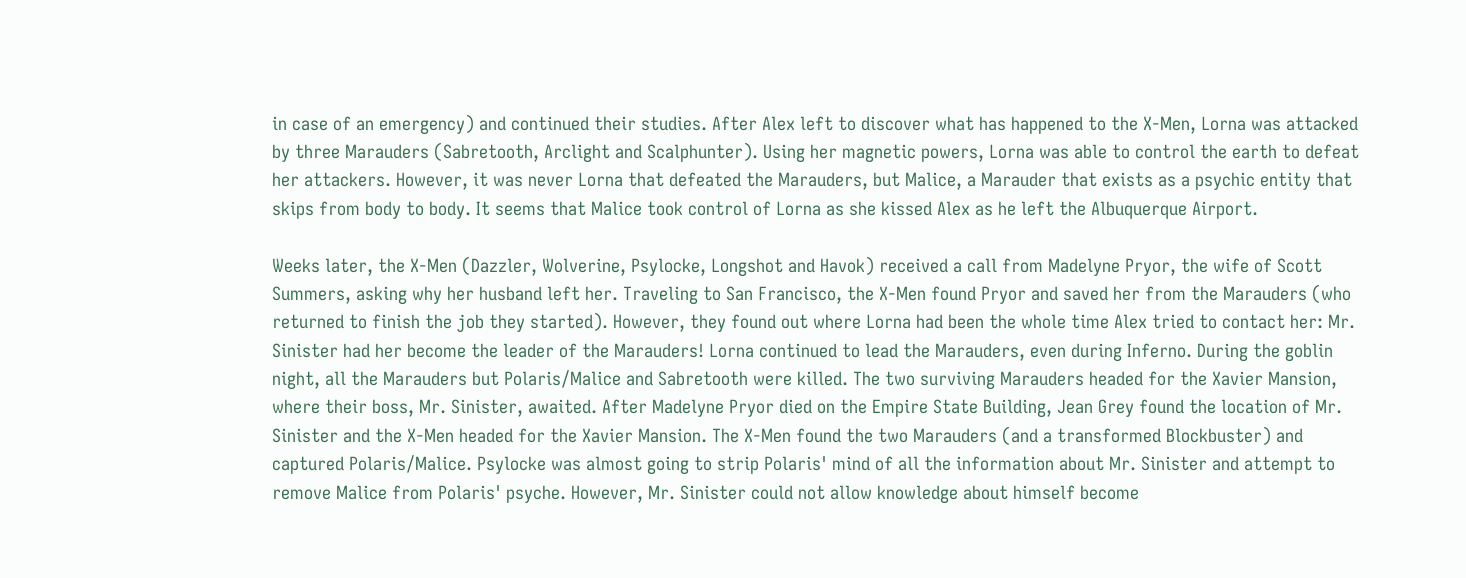in case of an emergency) and continued their studies. After Alex left to discover what has happened to the X-Men, Lorna was attacked by three Marauders (Sabretooth, Arclight and Scalphunter). Using her magnetic powers, Lorna was able to control the earth to defeat her attackers. However, it was never Lorna that defeated the Marauders, but Malice, a Marauder that exists as a psychic entity that skips from body to body. It seems that Malice took control of Lorna as she kissed Alex as he left the Albuquerque Airport.

Weeks later, the X-Men (Dazzler, Wolverine, Psylocke, Longshot and Havok) received a call from Madelyne Pryor, the wife of Scott Summers, asking why her husband left her. Traveling to San Francisco, the X-Men found Pryor and saved her from the Marauders (who returned to finish the job they started). However, they found out where Lorna had been the whole time Alex tried to contact her: Mr. Sinister had her become the leader of the Marauders! Lorna continued to lead the Marauders, even during Inferno. During the goblin night, all the Marauders but Polaris/Malice and Sabretooth were killed. The two surviving Marauders headed for the Xavier Mansion, where their boss, Mr. Sinister, awaited. After Madelyne Pryor died on the Empire State Building, Jean Grey found the location of Mr. Sinister and the X-Men headed for the Xavier Mansion. The X-Men found the two Marauders (and a transformed Blockbuster) and captured Polaris/Malice. Psylocke was almost going to strip Polaris' mind of all the information about Mr. Sinister and attempt to remove Malice from Polaris' psyche. However, Mr. Sinister could not allow knowledge about himself become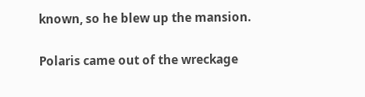known, so he blew up the mansion.

Polaris came out of the wreckage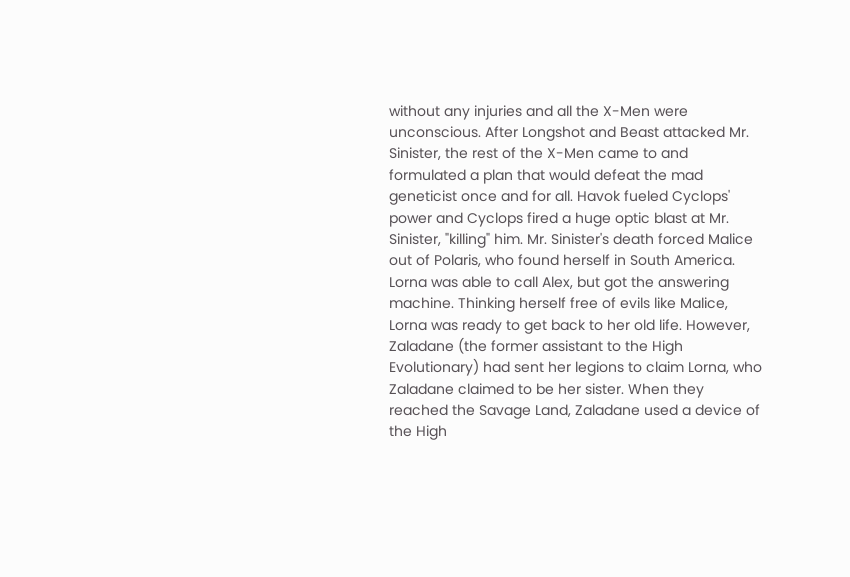without any injuries and all the X-Men were unconscious. After Longshot and Beast attacked Mr. Sinister, the rest of the X-Men came to and formulated a plan that would defeat the mad geneticist once and for all. Havok fueled Cyclops' power and Cyclops fired a huge optic blast at Mr. Sinister, "killing" him. Mr. Sinister's death forced Malice out of Polaris, who found herself in South America. Lorna was able to call Alex, but got the answering machine. Thinking herself free of evils like Malice, Lorna was ready to get back to her old life. However, Zaladane (the former assistant to the High Evolutionary) had sent her legions to claim Lorna, who Zaladane claimed to be her sister. When they reached the Savage Land, Zaladane used a device of the High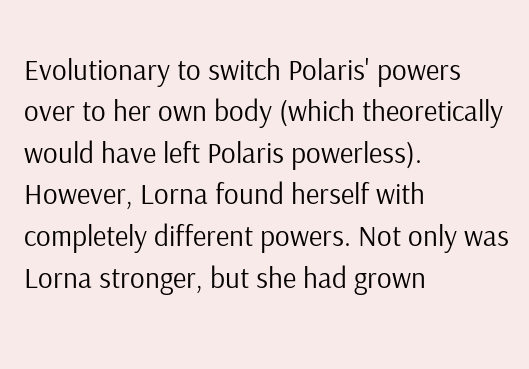Evolutionary to switch Polaris' powers over to her own body (which theoretically would have left Polaris powerless). However, Lorna found herself with completely different powers. Not only was Lorna stronger, but she had grown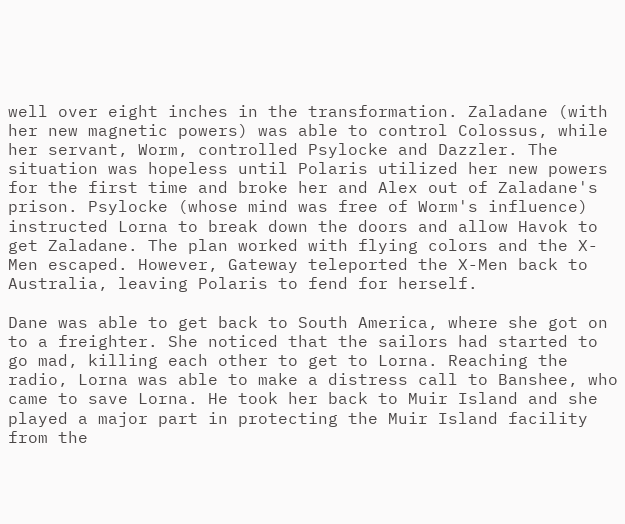well over eight inches in the transformation. Zaladane (with her new magnetic powers) was able to control Colossus, while her servant, Worm, controlled Psylocke and Dazzler. The situation was hopeless until Polaris utilized her new powers for the first time and broke her and Alex out of Zaladane's prison. Psylocke (whose mind was free of Worm's influence) instructed Lorna to break down the doors and allow Havok to get Zaladane. The plan worked with flying colors and the X-Men escaped. However, Gateway teleported the X-Men back to Australia, leaving Polaris to fend for herself.

Dane was able to get back to South America, where she got on to a freighter. She noticed that the sailors had started to go mad, killing each other to get to Lorna. Reaching the radio, Lorna was able to make a distress call to Banshee, who came to save Lorna. He took her back to Muir Island and she played a major part in protecting the Muir Island facility from the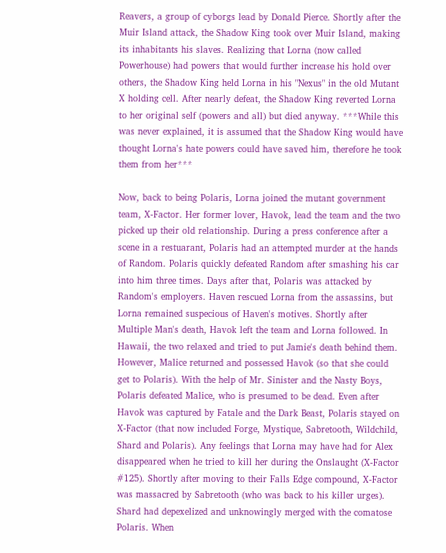Reavers, a group of cyborgs lead by Donald Pierce. Shortly after the Muir Island attack, the Shadow King took over Muir Island, making its inhabitants his slaves. Realizing that Lorna (now called Powerhouse) had powers that would further increase his hold over others, the Shadow King held Lorna in his "Nexus" in the old Mutant X holding cell. After nearly defeat, the Shadow King reverted Lorna to her original self (powers and all) but died anyway. ***While this was never explained, it is assumed that the Shadow King would have thought Lorna's hate powers could have saved him, therefore he took them from her***

Now, back to being Polaris, Lorna joined the mutant government team, X-Factor. Her former lover, Havok, lead the team and the two picked up their old relationship. During a press conference after a scene in a restuarant, Polaris had an attempted murder at the hands of Random. Polaris quickly defeated Random after smashing his car into him three times. Days after that, Polaris was attacked by Random's employers. Haven rescued Lorna from the assassins, but Lorna remained suspecious of Haven's motives. Shortly after Multiple Man's death, Havok left the team and Lorna followed. In Hawaii, the two relaxed and tried to put Jamie's death behind them. However, Malice returned and possessed Havok (so that she could get to Polaris). With the help of Mr. Sinister and the Nasty Boys, Polaris defeated Malice, who is presumed to be dead. Even after Havok was captured by Fatale and the Dark Beast, Polaris stayed on X-Factor (that now included Forge, Mystique, Sabretooth, Wildchild, Shard and Polaris). Any feelings that Lorna may have had for Alex disappeared when he tried to kill her during the Onslaught (X-Factor #125). Shortly after moving to their Falls Edge compound, X-Factor was massacred by Sabretooth (who was back to his killer urges). Shard had depexelized and unknowingly merged with the comatose Polaris. When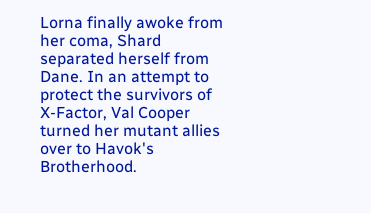Lorna finally awoke from her coma, Shard separated herself from Dane. In an attempt to protect the survivors of X-Factor, Val Cooper turned her mutant allies over to Havok's Brotherhood.